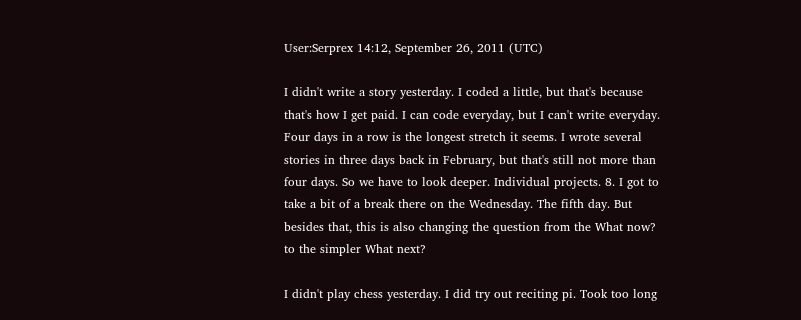User:Serprex 14:12, September 26, 2011 (UTC)

I didn't write a story yesterday. I coded a little, but that's because that's how I get paid. I can code everyday, but I can't write everyday. Four days in a row is the longest stretch it seems. I wrote several stories in three days back in February, but that's still not more than four days. So we have to look deeper. Individual projects. 8. I got to take a bit of a break there on the Wednesday. The fifth day. But besides that, this is also changing the question from the What now? to the simpler What next?

I didn't play chess yesterday. I did try out reciting pi. Took too long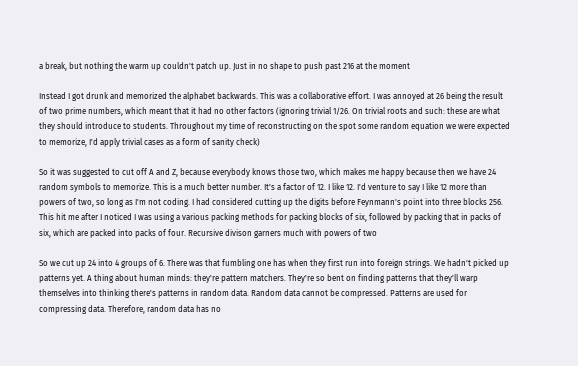a break, but nothing the warm up couldn't patch up. Just in no shape to push past 216 at the moment

Instead I got drunk and memorized the alphabet backwards. This was a collaborative effort. I was annoyed at 26 being the result of two prime numbers, which meant that it had no other factors (ignoring trivial 1/26. On trivial roots and such: these are what they should introduce to students. Throughout my time of reconstructing on the spot some random equation we were expected to memorize, I'd apply trivial cases as a form of sanity check)

So it was suggested to cut off A and Z, because everybody knows those two, which makes me happy because then we have 24 random symbols to memorize. This is a much better number. It's a factor of 12. I like 12. I'd venture to say I like 12 more than powers of two, so long as I'm not coding. I had considered cutting up the digits before Feynmann's point into three blocks 256. This hit me after I noticed I was using a various packing methods for packing blocks of six, followed by packing that in packs of six, which are packed into packs of four. Recursive divison garners much with powers of two

So we cut up 24 into 4 groups of 6. There was that fumbling one has when they first run into foreign strings. We hadn't picked up patterns yet. A thing about human minds: they're pattern matchers. They're so bent on finding patterns that they'll warp themselves into thinking there's patterns in random data. Random data cannot be compressed. Patterns are used for compressing data. Therefore, random data has no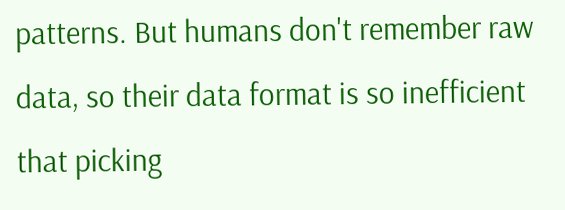patterns. But humans don't remember raw data, so their data format is so inefficient that picking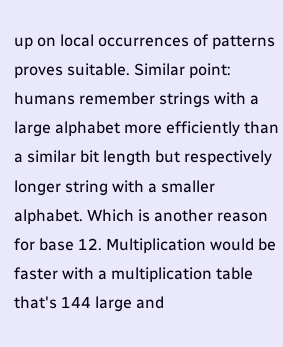up on local occurrences of patterns proves suitable. Similar point: humans remember strings with a large alphabet more efficiently than a similar bit length but respectively longer string with a smaller alphabet. Which is another reason for base 12. Multiplication would be faster with a multiplication table that's 144 large and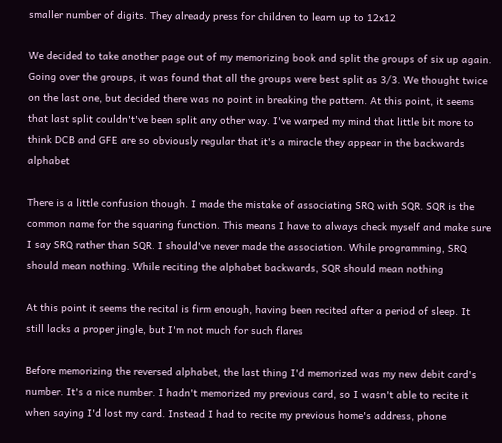smaller number of digits. They already press for children to learn up to 12x12

We decided to take another page out of my memorizing book and split the groups of six up again. Going over the groups, it was found that all the groups were best split as 3/3. We thought twice on the last one, but decided there was no point in breaking the pattern. At this point, it seems that last split couldn't've been split any other way. I've warped my mind that little bit more to think DCB and GFE are so obviously regular that it's a miracle they appear in the backwards alphabet

There is a little confusion though. I made the mistake of associating SRQ with SQR. SQR is the common name for the squaring function. This means I have to always check myself and make sure I say SRQ rather than SQR. I should've never made the association. While programming, SRQ should mean nothing. While reciting the alphabet backwards, SQR should mean nothing

At this point it seems the recital is firm enough, having been recited after a period of sleep. It still lacks a proper jingle, but I'm not much for such flares

Before memorizing the reversed alphabet, the last thing I'd memorized was my new debit card's number. It's a nice number. I hadn't memorized my previous card, so I wasn't able to recite it when saying I'd lost my card. Instead I had to recite my previous home's address, phone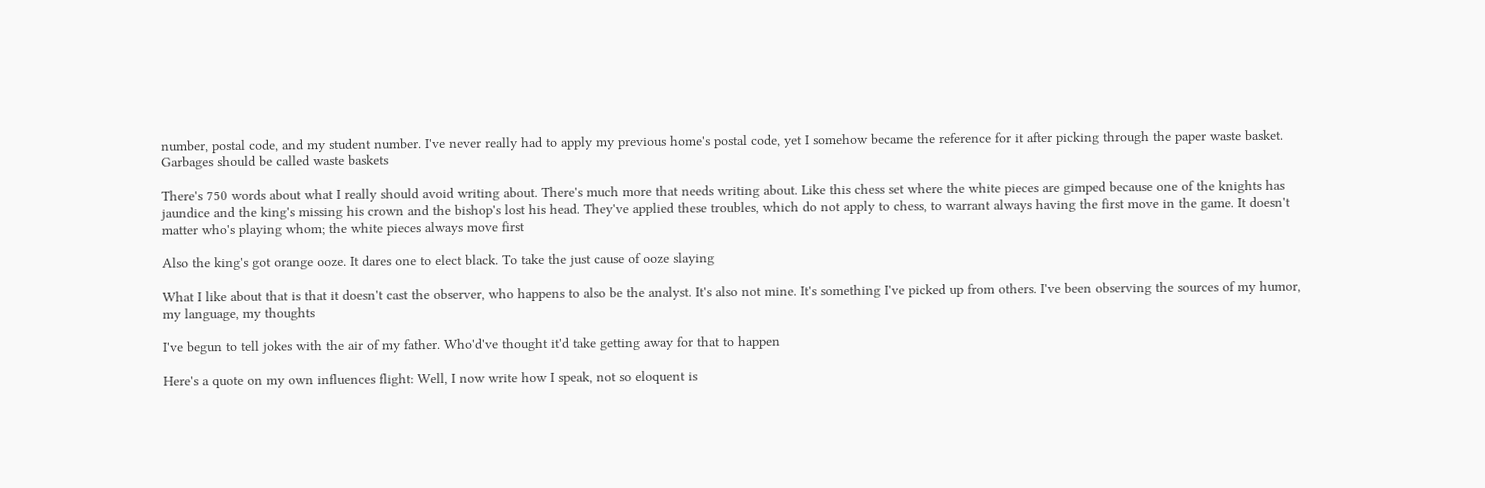number, postal code, and my student number. I've never really had to apply my previous home's postal code, yet I somehow became the reference for it after picking through the paper waste basket. Garbages should be called waste baskets

There's 750 words about what I really should avoid writing about. There's much more that needs writing about. Like this chess set where the white pieces are gimped because one of the knights has jaundice and the king's missing his crown and the bishop's lost his head. They've applied these troubles, which do not apply to chess, to warrant always having the first move in the game. It doesn't matter who's playing whom; the white pieces always move first

Also the king's got orange ooze. It dares one to elect black. To take the just cause of ooze slaying

What I like about that is that it doesn't cast the observer, who happens to also be the analyst. It's also not mine. It's something I've picked up from others. I've been observing the sources of my humor, my language, my thoughts

I've begun to tell jokes with the air of my father. Who'd've thought it'd take getting away for that to happen

Here's a quote on my own influences flight: Well, I now write how I speak, not so eloquent is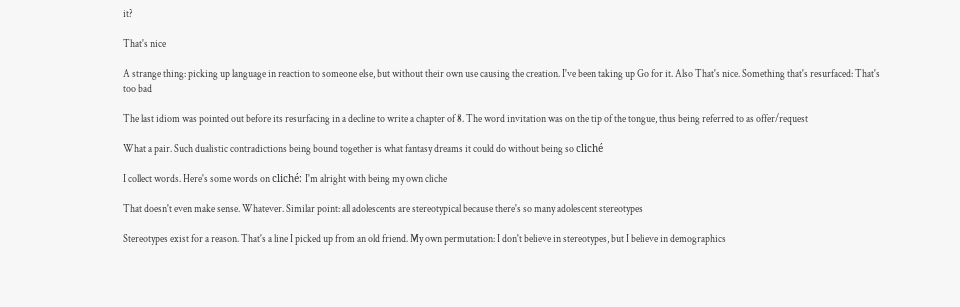it?

That's nice

A strange thing: picking up language in reaction to someone else, but without their own use causing the creation. I've been taking up Go for it. Also That's nice. Something that's resurfaced: That's too bad

The last idiom was pointed out before its resurfacing in a decline to write a chapter of 8. The word invitation was on the tip of the tongue, thus being referred to as offer/request

What a pair. Such dualistic contradictions being bound together is what fantasy dreams it could do without being so cliché

I collect words. Here's some words on cliché: I'm alright with being my own cliche

That doesn't even make sense. Whatever. Similar point: all adolescents are stereotypical because there's so many adolescent stereotypes

Stereotypes exist for a reason. That's a line I picked up from an old friend. My own permutation: I don't believe in stereotypes, but I believe in demographics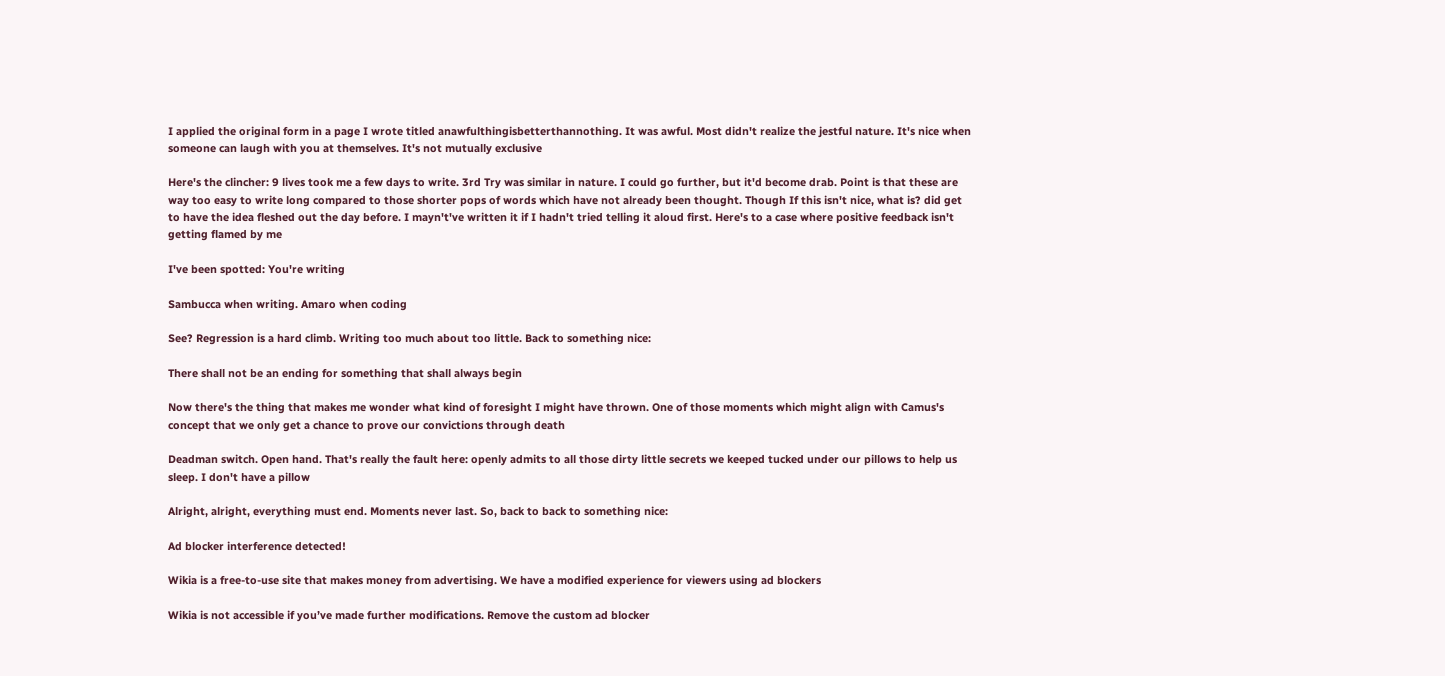I applied the original form in a page I wrote titled anawfulthingisbetterthannothing. It was awful. Most didn't realize the jestful nature. It's nice when someone can laugh with you at themselves. It's not mutually exclusive

Here's the clincher: 9 lives took me a few days to write. 3rd Try was similar in nature. I could go further, but it'd become drab. Point is that these are way too easy to write long compared to those shorter pops of words which have not already been thought. Though If this isn't nice, what is? did get to have the idea fleshed out the day before. I mayn't've written it if I hadn't tried telling it aloud first. Here's to a case where positive feedback isn't getting flamed by me

I've been spotted: You're writing

Sambucca when writing. Amaro when coding

See? Regression is a hard climb. Writing too much about too little. Back to something nice:

There shall not be an ending for something that shall always begin

Now there's the thing that makes me wonder what kind of foresight I might have thrown. One of those moments which might align with Camus's concept that we only get a chance to prove our convictions through death

Deadman switch. Open hand. That's really the fault here: openly admits to all those dirty little secrets we keeped tucked under our pillows to help us sleep. I don't have a pillow

Alright, alright, everything must end. Moments never last. So, back to back to something nice:

Ad blocker interference detected!

Wikia is a free-to-use site that makes money from advertising. We have a modified experience for viewers using ad blockers

Wikia is not accessible if you’ve made further modifications. Remove the custom ad blocker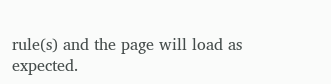rule(s) and the page will load as expected.